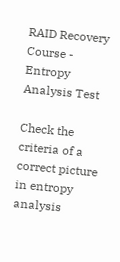RAID Recovery Course - Entropy Analysis Test

Check the criteria of a correct picture in entropy analysis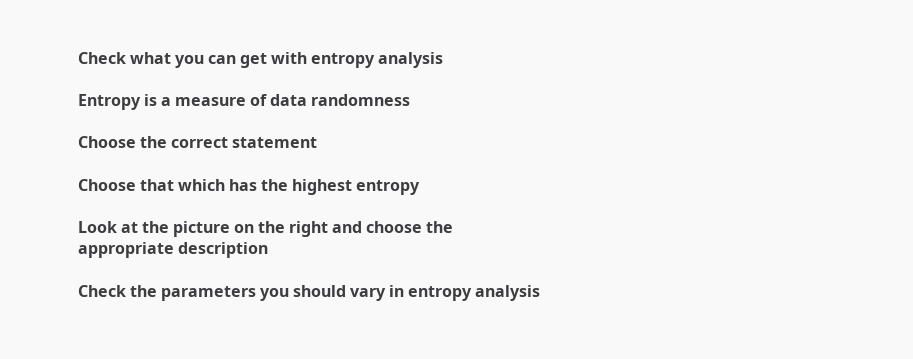Check what you can get with entropy analysis

Entropy is a measure of data randomness

Choose the correct statement

Choose that which has the highest entropy

Look at the picture on the right and choose the appropriate description

Check the parameters you should vary in entropy analysis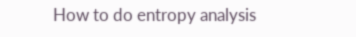How to do entropy analysis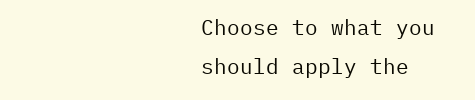Choose to what you should apply the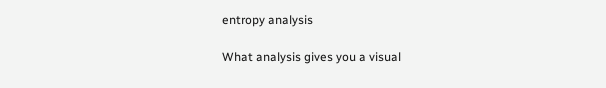entropy analysis

What analysis gives you a visual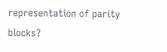representation of parity blocks?